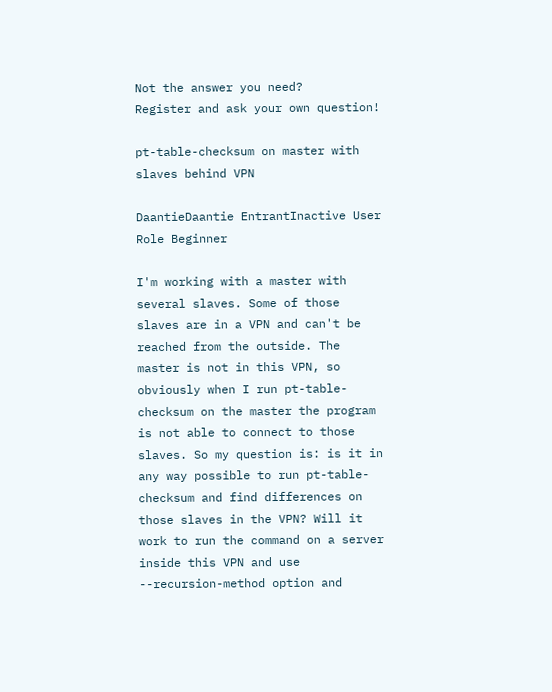Not the answer you need?
Register and ask your own question!

pt-table-checksum on master with slaves behind VPN

DaantieDaantie EntrantInactive User Role Beginner

I'm working with a master with several slaves. Some of those slaves are in a VPN and can't be reached from the outside. The master is not in this VPN, so obviously when I run pt-table-checksum on the master the program is not able to connect to those slaves. So my question is: is it in any way possible to run pt-table-checksum and find differences on those slaves in the VPN? Will it work to run the command on a server inside this VPN and use --recursion-method option and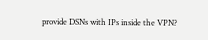provide DSNs with IPs inside the VPN?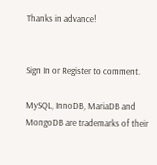Thanks in advance!


Sign In or Register to comment.

MySQL, InnoDB, MariaDB and MongoDB are trademarks of their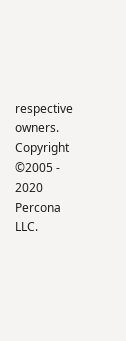respective owners.
Copyright ©2005 - 2020 Percona LLC.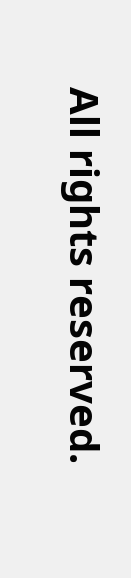All rights reserved.